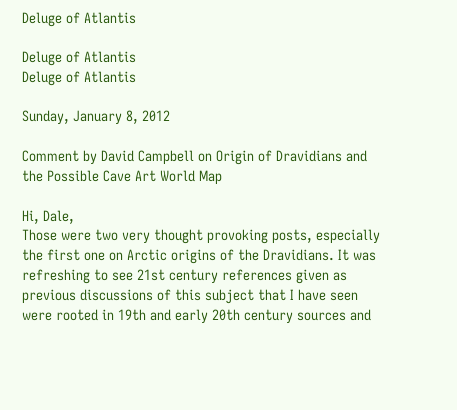Deluge of Atlantis

Deluge of Atlantis
Deluge of Atlantis

Sunday, January 8, 2012

Comment by David Campbell on Origin of Dravidians and the Possible Cave Art World Map

Hi, Dale,
Those were two very thought provoking posts, especially the first one on Arctic origins of the Dravidians. It was refreshing to see 21st century references given as previous discussions of this subject that I have seen were rooted in 19th and early 20th century sources and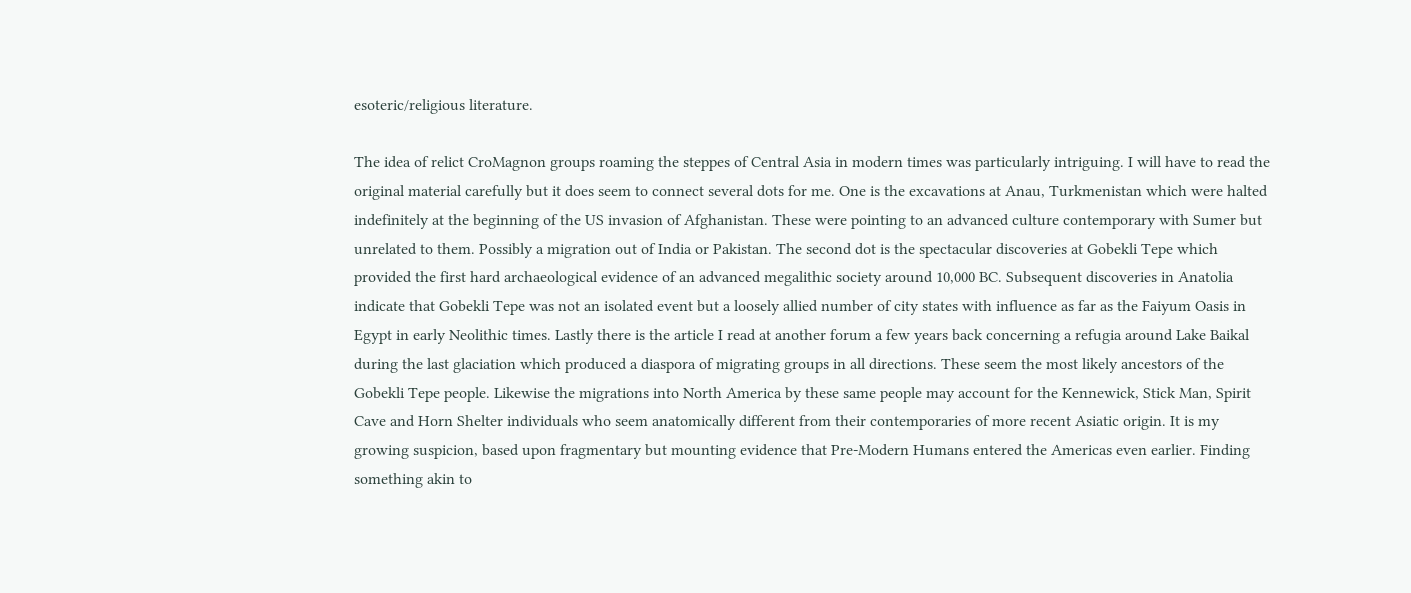esoteric/religious literature.

The idea of relict CroMagnon groups roaming the steppes of Central Asia in modern times was particularly intriguing. I will have to read the original material carefully but it does seem to connect several dots for me. One is the excavations at Anau, Turkmenistan which were halted indefinitely at the beginning of the US invasion of Afghanistan. These were pointing to an advanced culture contemporary with Sumer but unrelated to them. Possibly a migration out of India or Pakistan. The second dot is the spectacular discoveries at Gobekli Tepe which provided the first hard archaeological evidence of an advanced megalithic society around 10,000 BC. Subsequent discoveries in Anatolia indicate that Gobekli Tepe was not an isolated event but a loosely allied number of city states with influence as far as the Faiyum Oasis in Egypt in early Neolithic times. Lastly there is the article I read at another forum a few years back concerning a refugia around Lake Baikal during the last glaciation which produced a diaspora of migrating groups in all directions. These seem the most likely ancestors of the Gobekli Tepe people. Likewise the migrations into North America by these same people may account for the Kennewick, Stick Man, Spirit Cave and Horn Shelter individuals who seem anatomically different from their contemporaries of more recent Asiatic origin. It is my growing suspicion, based upon fragmentary but mounting evidence that Pre-Modern Humans entered the Americas even earlier. Finding something akin to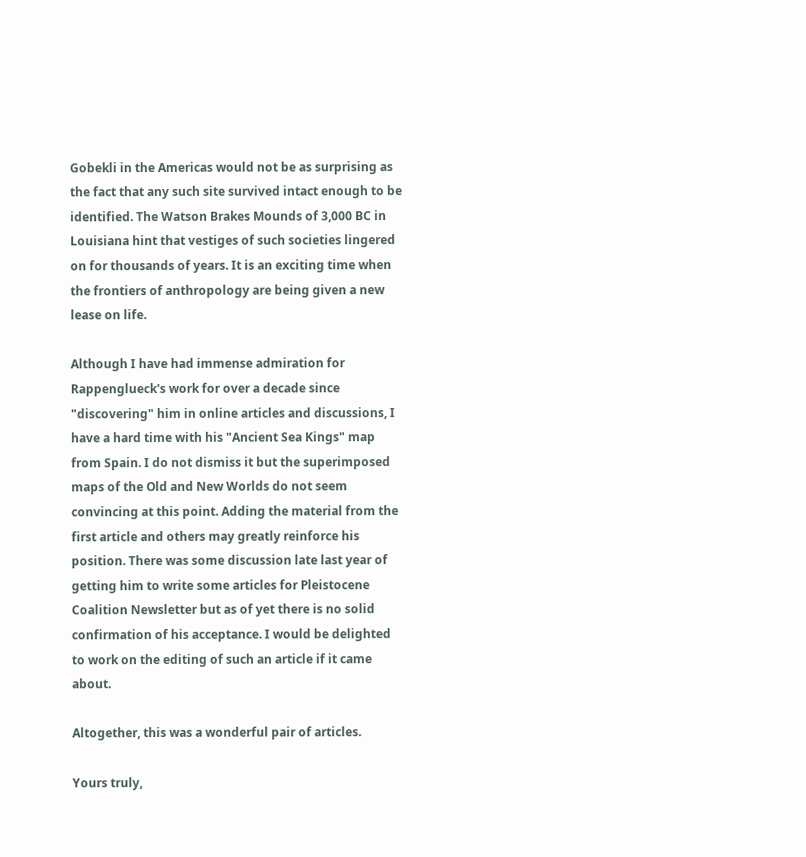Gobekli in the Americas would not be as surprising as the fact that any such site survived intact enough to be identified. The Watson Brakes Mounds of 3,000 BC in Louisiana hint that vestiges of such societies lingered on for thousands of years. It is an exciting time when the frontiers of anthropology are being given a new lease on life.

Although I have had immense admiration for Rappenglueck's work for over a decade since "discovering" him in online articles and discussions, I have a hard time with his "Ancient Sea Kings" map from Spain. I do not dismiss it but the superimposed maps of the Old and New Worlds do not seem convincing at this point. Adding the material from the first article and others may greatly reinforce his position. There was some discussion late last year of getting him to write some articles for Pleistocene Coalition Newsletter but as of yet there is no solid confirmation of his acceptance. I would be delighted to work on the editing of such an article if it came about.

Altogether, this was a wonderful pair of articles.

Yours truly,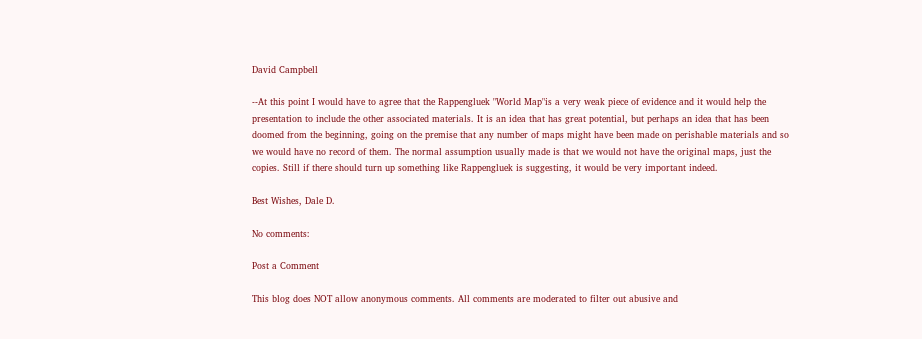David Campbell

--At this point I would have to agree that the Rappengluek "World Map"is a very weak piece of evidence and it would help the presentation to include the other associated materials. It is an idea that has great potential, but perhaps an idea that has been doomed from the beginning, going on the premise that any number of maps might have been made on perishable materials and so we would have no record of them. The normal assumption usually made is that we would not have the original maps, just the copies. Still if there should turn up something like Rappengluek is suggesting, it would be very important indeed.

Best Wishes, Dale D.

No comments:

Post a Comment

This blog does NOT allow anonymous comments. All comments are moderated to filter out abusive and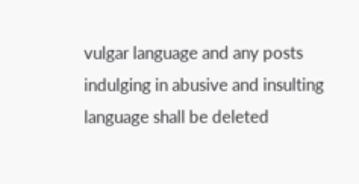vulgar language and any posts indulging in abusive and insulting language shall be deleted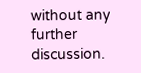without any further discussion.